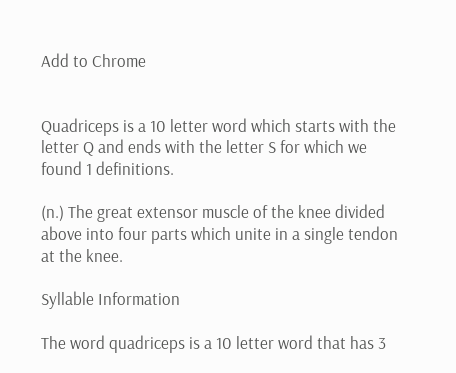Add to Chrome


Quadriceps is a 10 letter word which starts with the letter Q and ends with the letter S for which we found 1 definitions.

(n.) The great extensor muscle of the knee divided above into four parts which unite in a single tendon at the knee.

Syllable Information

The word quadriceps is a 10 letter word that has 3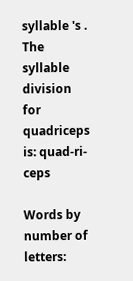syllable 's . The syllable division for quadriceps is: quad-ri-ceps

Words by number of letters: